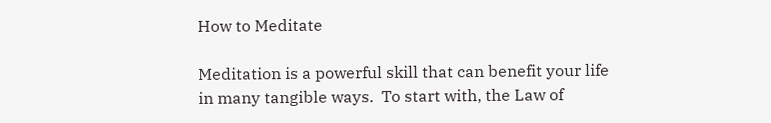How to Meditate

Meditation is a powerful skill that can benefit your life in many tangible ways.  To start with, the Law of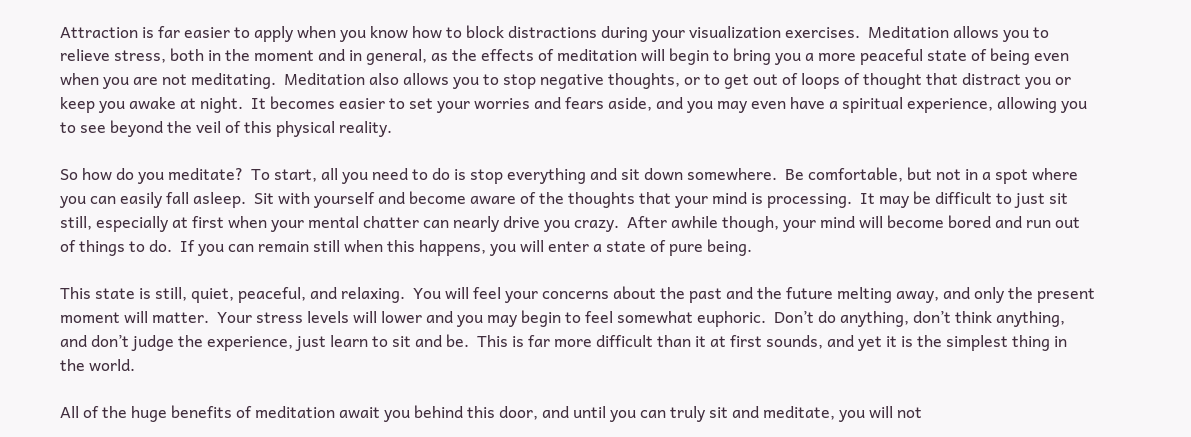Attraction is far easier to apply when you know how to block distractions during your visualization exercises.  Meditation allows you to relieve stress, both in the moment and in general, as the effects of meditation will begin to bring you a more peaceful state of being even when you are not meditating.  Meditation also allows you to stop negative thoughts, or to get out of loops of thought that distract you or keep you awake at night.  It becomes easier to set your worries and fears aside, and you may even have a spiritual experience, allowing you to see beyond the veil of this physical reality.

So how do you meditate?  To start, all you need to do is stop everything and sit down somewhere.  Be comfortable, but not in a spot where you can easily fall asleep.  Sit with yourself and become aware of the thoughts that your mind is processing.  It may be difficult to just sit still, especially at first when your mental chatter can nearly drive you crazy.  After awhile though, your mind will become bored and run out of things to do.  If you can remain still when this happens, you will enter a state of pure being.

This state is still, quiet, peaceful, and relaxing.  You will feel your concerns about the past and the future melting away, and only the present moment will matter.  Your stress levels will lower and you may begin to feel somewhat euphoric.  Don’t do anything, don’t think anything, and don’t judge the experience, just learn to sit and be.  This is far more difficult than it at first sounds, and yet it is the simplest thing in the world.

All of the huge benefits of meditation await you behind this door, and until you can truly sit and meditate, you will not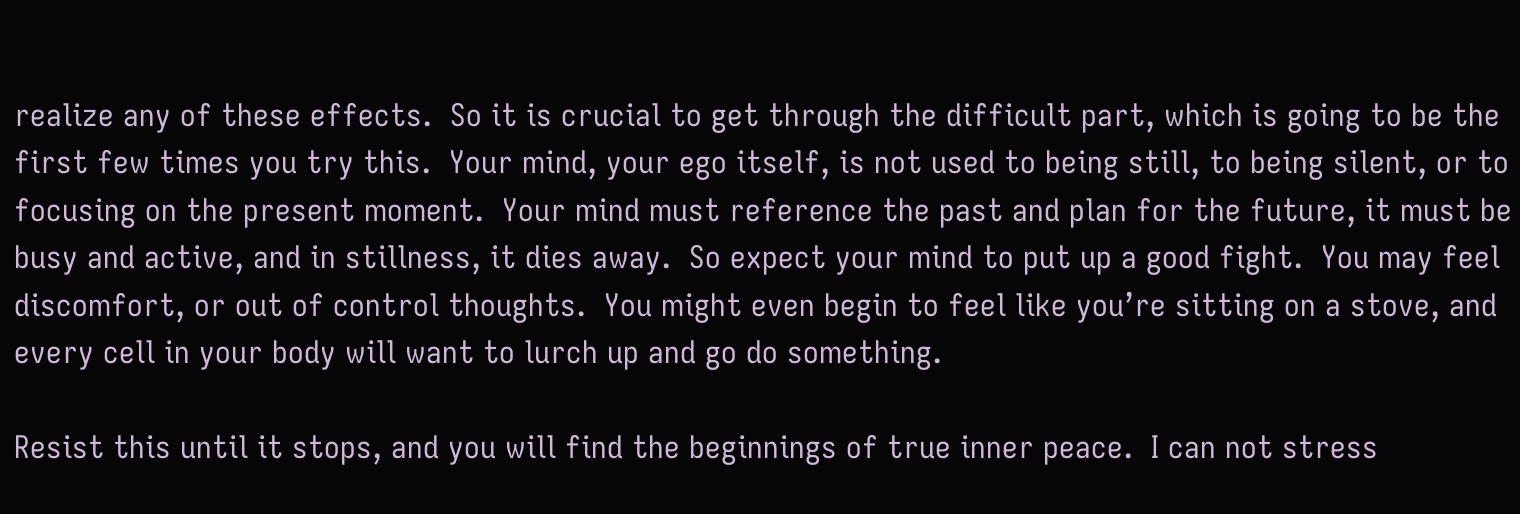realize any of these effects.  So it is crucial to get through the difficult part, which is going to be the first few times you try this.  Your mind, your ego itself, is not used to being still, to being silent, or to focusing on the present moment.  Your mind must reference the past and plan for the future, it must be busy and active, and in stillness, it dies away.  So expect your mind to put up a good fight.  You may feel discomfort, or out of control thoughts.  You might even begin to feel like you’re sitting on a stove, and every cell in your body will want to lurch up and go do something.

Resist this until it stops, and you will find the beginnings of true inner peace.  I can not stress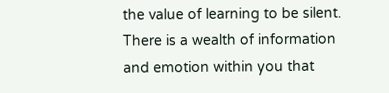the value of learning to be silent.  There is a wealth of information and emotion within you that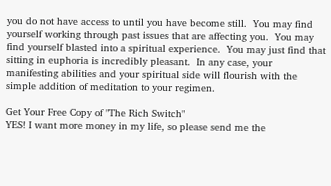you do not have access to until you have become still.  You may find yourself working through past issues that are affecting you.  You may find yourself blasted into a spiritual experience.  You may just find that sitting in euphoria is incredibly pleasant.  In any case, your manifesting abilities and your spiritual side will flourish with the simple addition of meditation to your regimen.

Get Your Free Copy of "The Rich Switch"
YES! I want more money in my life, so please send me the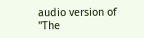audio version of "The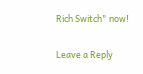Rich Switch" now!

Leave a Reply